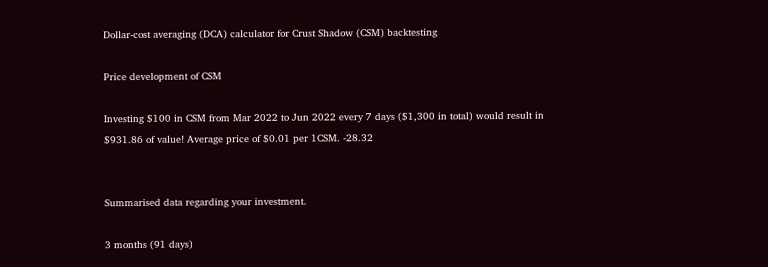Dollar-cost averaging (DCA) calculator for Crust Shadow (CSM) backtesting

Price development of CSM

Investing $100 in CSM from Mar 2022 to Jun 2022 every 7 days ($1,300 in total) would result in $931.86 of value! Average price of $0.01 per 1CSM. -28.32


Summarised data regarding your investment.

3 months (91 days)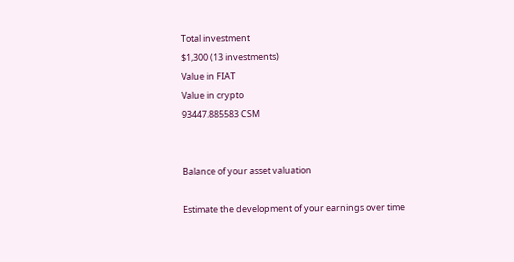Total investment
$1,300 (13 investments)
Value in FIAT
Value in crypto
93447.885583 CSM


Balance of your asset valuation

Estimate the development of your earnings over time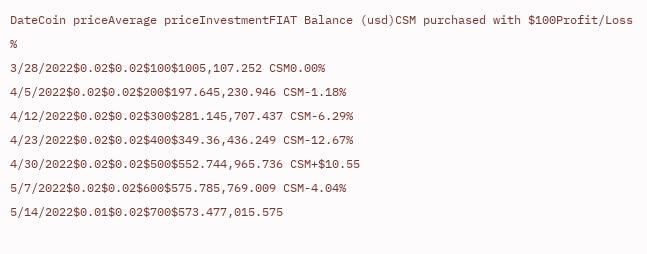DateCoin priceAverage priceInvestmentFIAT Balance (usd)CSM purchased with $100Profit/Loss %
3/28/2022$0.02$0.02$100$1005,107.252 CSM0.00%
4/5/2022$0.02$0.02$200$197.645,230.946 CSM-1.18%
4/12/2022$0.02$0.02$300$281.145,707.437 CSM-6.29%
4/23/2022$0.02$0.02$400$349.36,436.249 CSM-12.67%
4/30/2022$0.02$0.02$500$552.744,965.736 CSM+$10.55
5/7/2022$0.02$0.02$600$575.785,769.009 CSM-4.04%
5/14/2022$0.01$0.02$700$573.477,015.575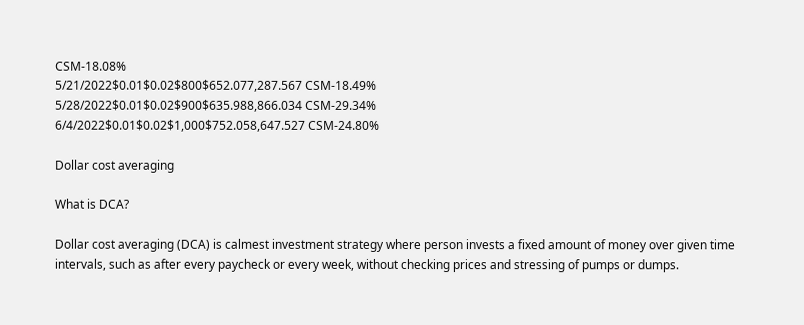CSM-18.08%
5/21/2022$0.01$0.02$800$652.077,287.567 CSM-18.49%
5/28/2022$0.01$0.02$900$635.988,866.034 CSM-29.34%
6/4/2022$0.01$0.02$1,000$752.058,647.527 CSM-24.80%

Dollar cost averaging

What is DCA?

Dollar cost averaging (DCA) is calmest investment strategy where person invests a fixed amount of money over given time intervals, such as after every paycheck or every week, without checking prices and stressing of pumps or dumps.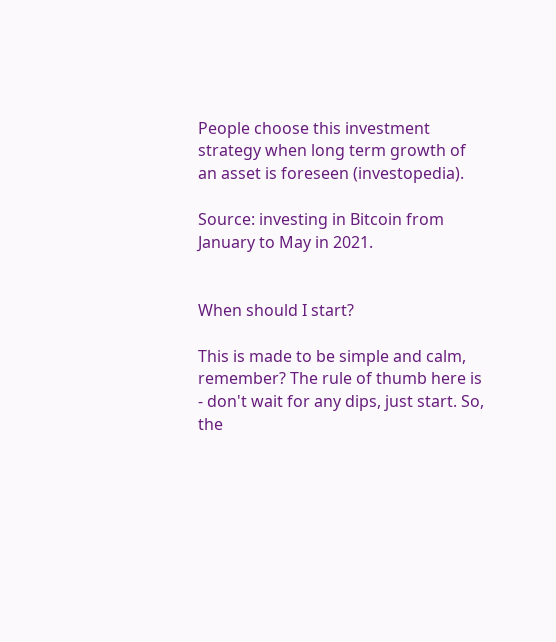People choose this investment strategy when long term growth of an asset is foreseen (investopedia).

Source: investing in Bitcoin from January to May in 2021.


When should I start?

This is made to be simple and calm, remember? The rule of thumb here is - don't wait for any dips, just start. So, the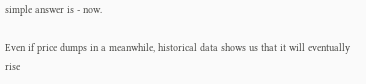simple answer is - now.

Even if price dumps in a meanwhile, historical data shows us that it will eventually rise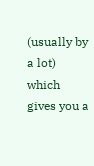(usually by a lot) which gives you a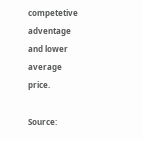competetive adventage and lower average price.

Source: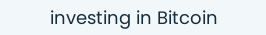investing in Bitcoin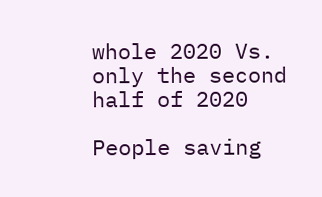whole 2020 Vs. only the second half of 2020

People saving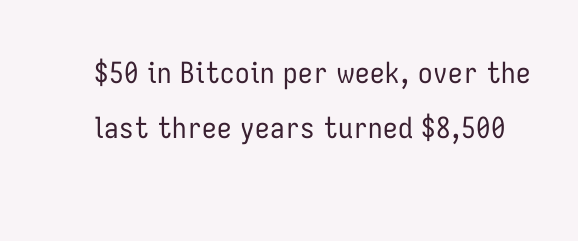$50 in Bitcoin per week, over the last three years turned $8,500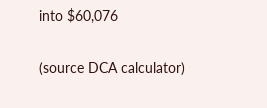into $60,076

(source DCA calculator)